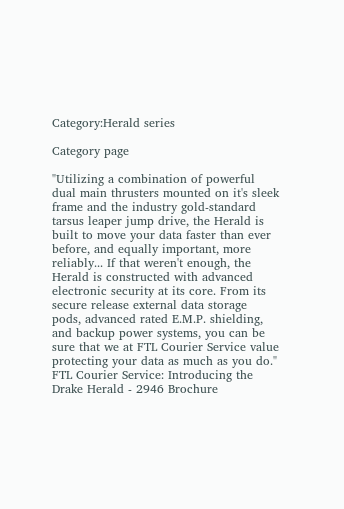Category:Herald series

Category page

"Utilizing a combination of powerful dual main thrusters mounted on it's sleek frame and the industry gold-standard tarsus leaper jump drive, the Herald is built to move your data faster than ever before, and equally important, more reliably... If that weren't enough, the Herald is constructed with advanced electronic security at its core. From its secure release external data storage pods, advanced rated E.M.P. shielding, and backup power systems, you can be sure that we at FTL Courier Service value protecting your data as much as you do."
FTL Courier Service: Introducing the Drake Herald - 2946 Brochure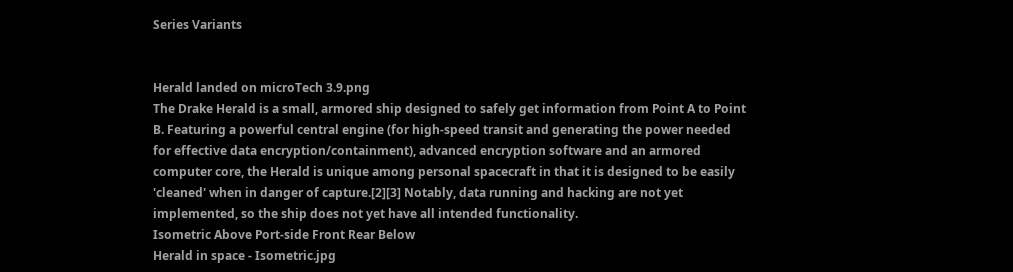Series Variants


Herald landed on microTech 3.9.png
The Drake Herald is a small, armored ship designed to safely get information from Point A to Point B. Featuring a powerful central engine (for high-speed transit and generating the power needed for effective data encryption/containment), advanced encryption software and an armored computer core, the Herald is unique among personal spacecraft in that it is designed to be easily 'cleaned' when in danger of capture.[2][3] Notably, data running and hacking are not yet implemented, so the ship does not yet have all intended functionality.
Isometric Above Port-side Front Rear Below
Herald in space - Isometric.jpg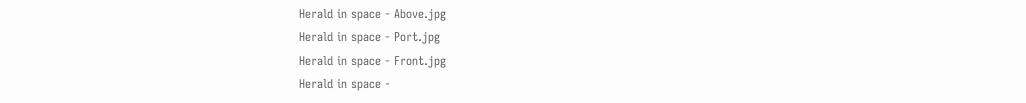Herald in space - Above.jpg
Herald in space - Port.jpg
Herald in space - Front.jpg
Herald in space -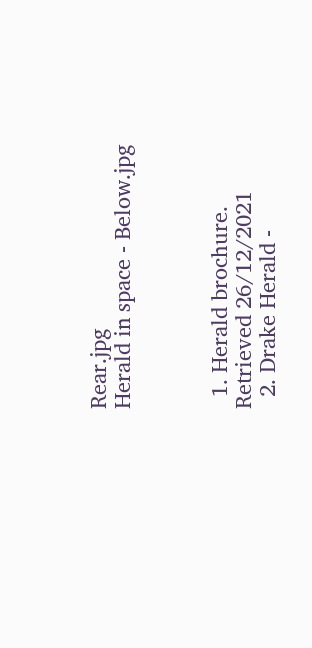Rear.jpg
Herald in space - Below.jpg



  1. Herald brochure. Retrieved 26/12/2021
  2. Drake Herald -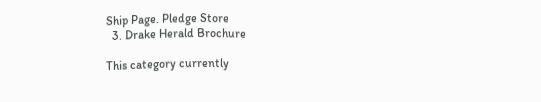Ship Page. Pledge Store
  3. Drake Herald Brochure

This category currently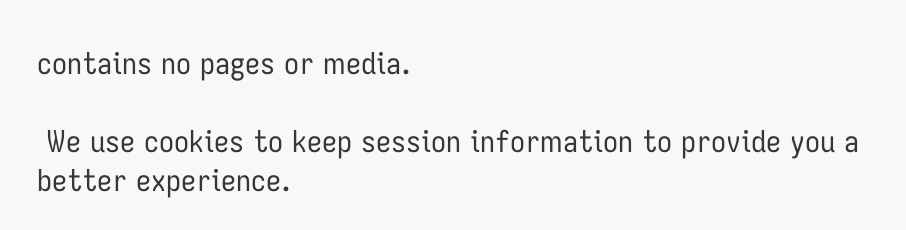contains no pages or media.

 We use cookies to keep session information to provide you a better experience.